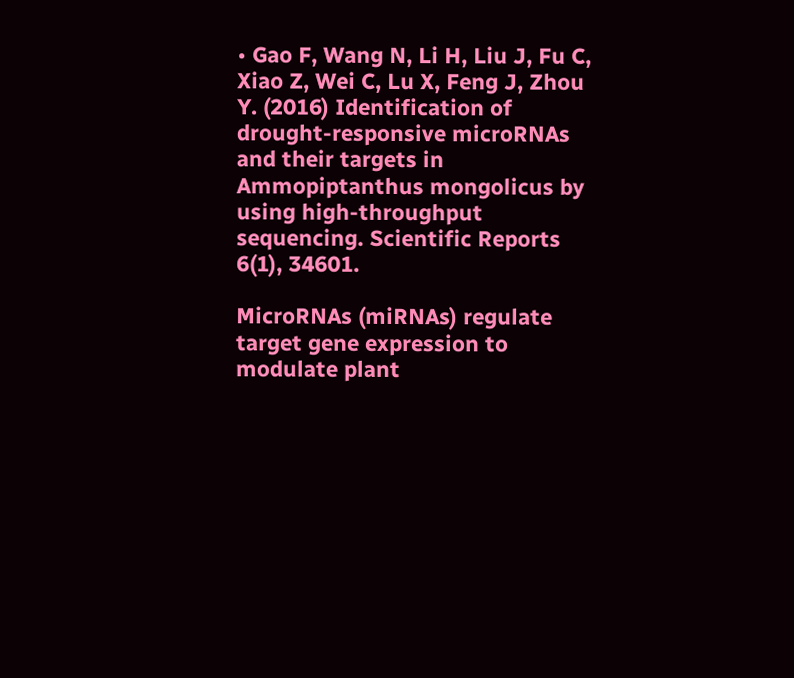• Gao F, Wang N, Li H, Liu J, Fu C, Xiao Z, Wei C, Lu X, Feng J, Zhou Y. (2016) Identification of drought-responsive microRNAs and their targets in Ammopiptanthus mongolicus by using high-throughput sequencing. Scientific Reports 6(1), 34601.

MicroRNAs (miRNAs) regulate target gene expression to modulate plant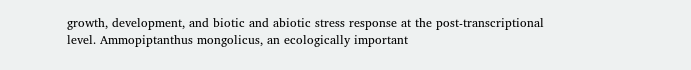growth, development, and biotic and abiotic stress response at the post-transcriptional level. Ammopiptanthus mongolicus, an ecologically important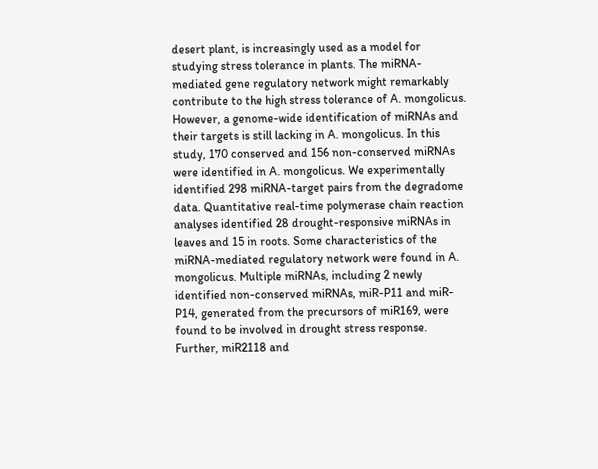desert plant, is increasingly used as a model for studying stress tolerance in plants. The miRNA-mediated gene regulatory network might remarkably contribute to the high stress tolerance of A. mongolicus. However, a genome-wide identification of miRNAs and their targets is still lacking in A. mongolicus. In this study, 170 conserved and 156 non-conserved miRNAs were identified in A. mongolicus. We experimentally identified 298 miRNA-target pairs from the degradome data. Quantitative real-time polymerase chain reaction analyses identified 28 drought-responsive miRNAs in leaves and 15 in roots. Some characteristics of the miRNA-mediated regulatory network were found in A. mongolicus. Multiple miRNAs, including 2 newly identified non-conserved miRNAs, miR-P11 and miR-P14, generated from the precursors of miR169, were found to be involved in drought stress response. Further, miR2118 and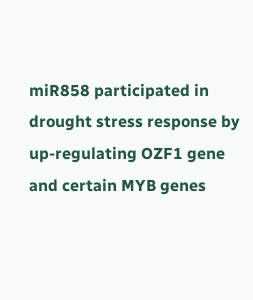miR858 participated in drought stress response by up-regulating OZF1 gene and certain MYB genes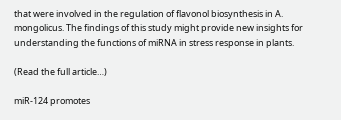that were involved in the regulation of flavonol biosynthesis in A. mongolicus. The findings of this study might provide new insights for understanding the functions of miRNA in stress response in plants.

(Read the full article…)

miR-124 promotes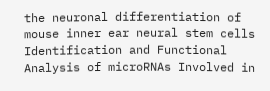the neuronal differentiation of mouse inner ear neural stem cells Identification and Functional Analysis of microRNAs Involved in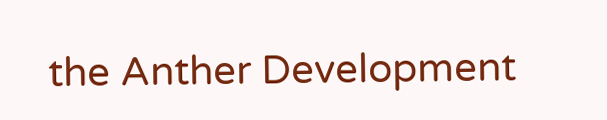the Anther Development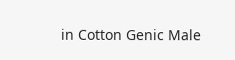in Cotton Genic Male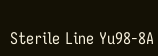Sterile Line Yu98-8A